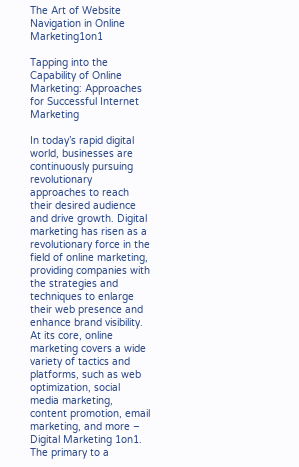The Art of Website Navigation in Online Marketing1on1

Tapping into the Capability of Online Marketing: Approaches for Successful Internet Marketing

In today’s rapid digital world, businesses are continuously pursuing revolutionary approaches to reach their desired audience and drive growth. Digital marketing has risen as a revolutionary force in the field of online marketing, providing companies with the strategies and techniques to enlarge their web presence and enhance brand visibility. At its core, online marketing covers a wide variety of tactics and platforms, such as web optimization, social media marketing, content promotion, email marketing, and more – Digital Marketing 1on1. The primary to a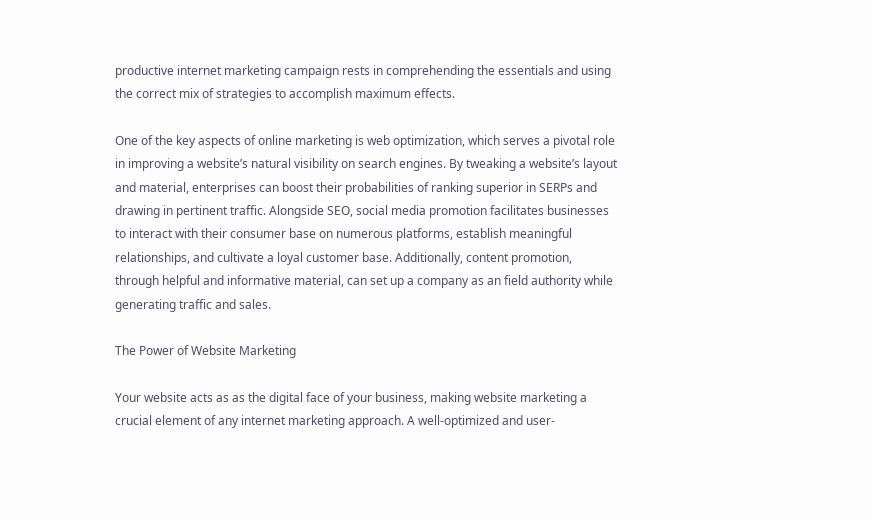productive internet marketing campaign rests in comprehending the essentials and using the correct mix of strategies to accomplish maximum effects.

One of the key aspects of online marketing is web optimization, which serves a pivotal role in improving a website’s natural visibility on search engines. By tweaking a website’s layout and material, enterprises can boost their probabilities of ranking superior in SERPs and drawing in pertinent traffic. Alongside SEO, social media promotion facilitates businesses to interact with their consumer base on numerous platforms, establish meaningful relationships, and cultivate a loyal customer base. Additionally, content promotion, through helpful and informative material, can set up a company as an field authority while generating traffic and sales.

The Power of Website Marketing

Your website acts as as the digital face of your business, making website marketing a crucial element of any internet marketing approach. A well-optimized and user-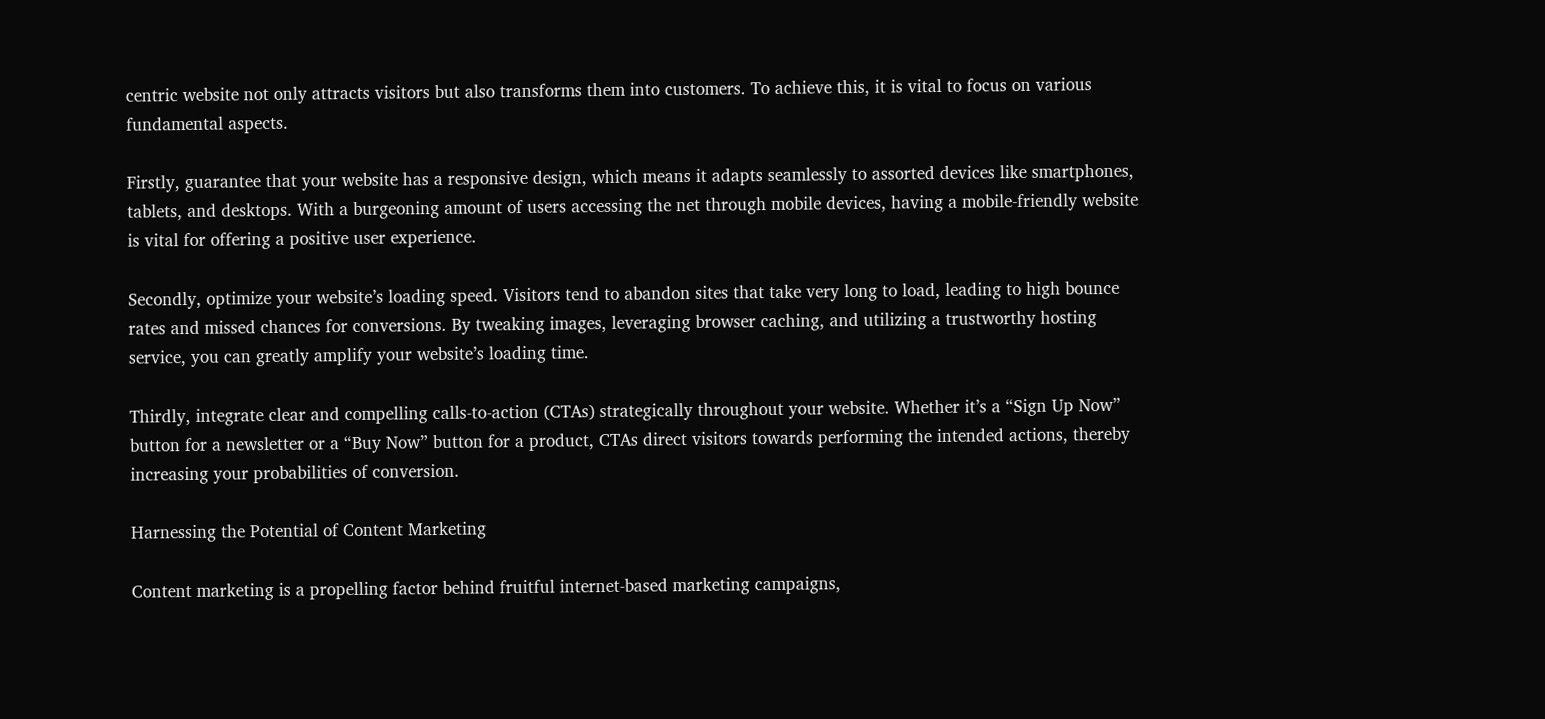centric website not only attracts visitors but also transforms them into customers. To achieve this, it is vital to focus on various fundamental aspects.

Firstly, guarantee that your website has a responsive design, which means it adapts seamlessly to assorted devices like smartphones, tablets, and desktops. With a burgeoning amount of users accessing the net through mobile devices, having a mobile-friendly website is vital for offering a positive user experience.

Secondly, optimize your website’s loading speed. Visitors tend to abandon sites that take very long to load, leading to high bounce rates and missed chances for conversions. By tweaking images, leveraging browser caching, and utilizing a trustworthy hosting service, you can greatly amplify your website’s loading time.

Thirdly, integrate clear and compelling calls-to-action (CTAs) strategically throughout your website. Whether it’s a “Sign Up Now” button for a newsletter or a “Buy Now” button for a product, CTAs direct visitors towards performing the intended actions, thereby increasing your probabilities of conversion.

Harnessing the Potential of Content Marketing

Content marketing is a propelling factor behind fruitful internet-based marketing campaigns,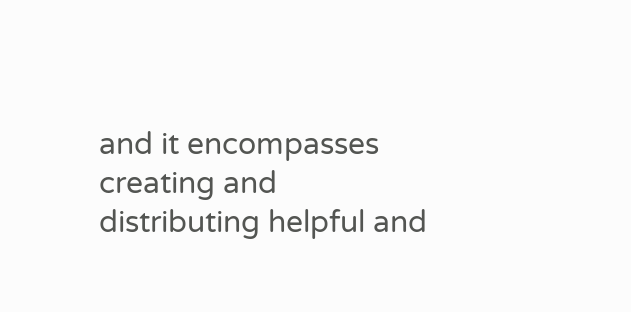and it encompasses creating and distributing helpful and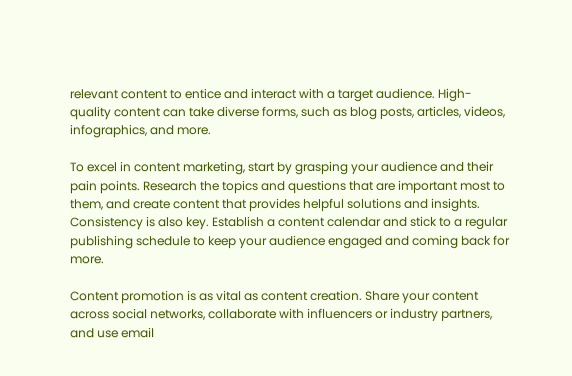relevant content to entice and interact with a target audience. High-quality content can take diverse forms, such as blog posts, articles, videos, infographics, and more.

To excel in content marketing, start by grasping your audience and their pain points. Research the topics and questions that are important most to them, and create content that provides helpful solutions and insights. Consistency is also key. Establish a content calendar and stick to a regular publishing schedule to keep your audience engaged and coming back for more.

Content promotion is as vital as content creation. Share your content across social networks, collaborate with influencers or industry partners, and use email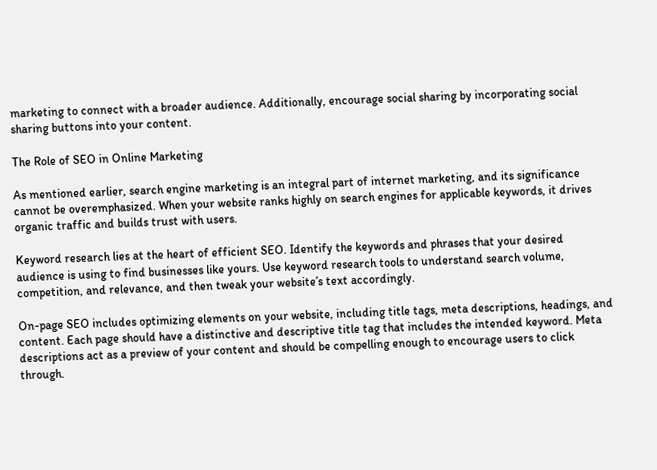marketing to connect with a broader audience. Additionally, encourage social sharing by incorporating social sharing buttons into your content.

The Role of SEO in Online Marketing

As mentioned earlier, search engine marketing is an integral part of internet marketing, and its significance cannot be overemphasized. When your website ranks highly on search engines for applicable keywords, it drives organic traffic and builds trust with users.

Keyword research lies at the heart of efficient SEO. Identify the keywords and phrases that your desired audience is using to find businesses like yours. Use keyword research tools to understand search volume, competition, and relevance, and then tweak your website’s text accordingly.

On-page SEO includes optimizing elements on your website, including title tags, meta descriptions, headings, and content. Each page should have a distinctive and descriptive title tag that includes the intended keyword. Meta descriptions act as a preview of your content and should be compelling enough to encourage users to click through.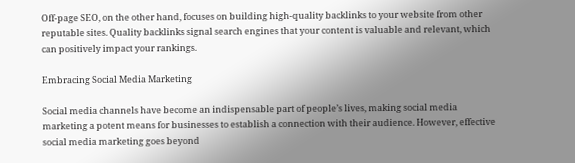Off-page SEO, on the other hand, focuses on building high-quality backlinks to your website from other reputable sites. Quality backlinks signal search engines that your content is valuable and relevant, which can positively impact your rankings.

Embracing Social Media Marketing

Social media channels have become an indispensable part of people’s lives, making social media marketing a potent means for businesses to establish a connection with their audience. However, effective social media marketing goes beyond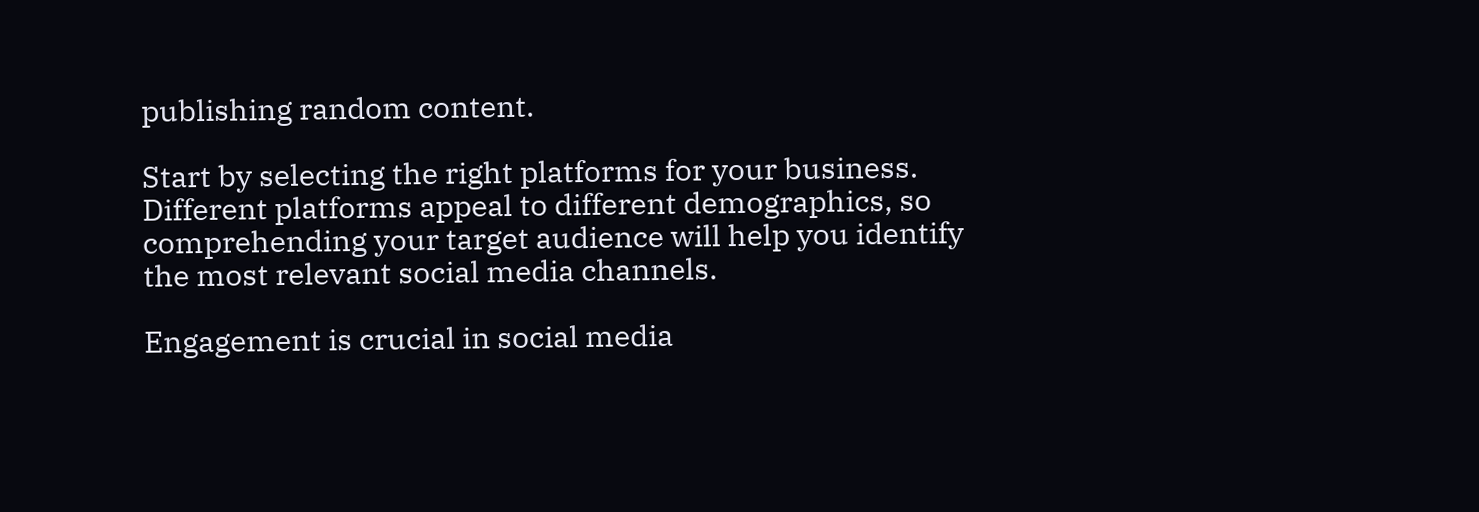publishing random content.

Start by selecting the right platforms for your business. Different platforms appeal to different demographics, so comprehending your target audience will help you identify the most relevant social media channels.

Engagement is crucial in social media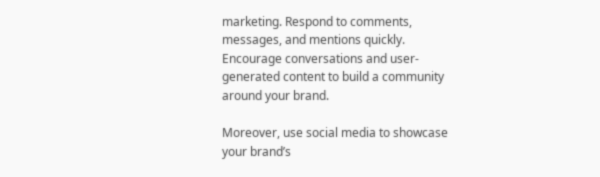marketing. Respond to comments, messages, and mentions quickly. Encourage conversations and user-generated content to build a community around your brand.

Moreover, use social media to showcase your brand’s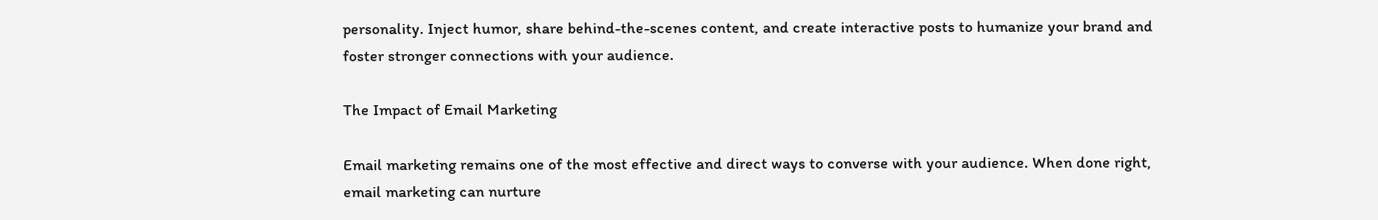personality. Inject humor, share behind-the-scenes content, and create interactive posts to humanize your brand and foster stronger connections with your audience.

The Impact of Email Marketing

Email marketing remains one of the most effective and direct ways to converse with your audience. When done right, email marketing can nurture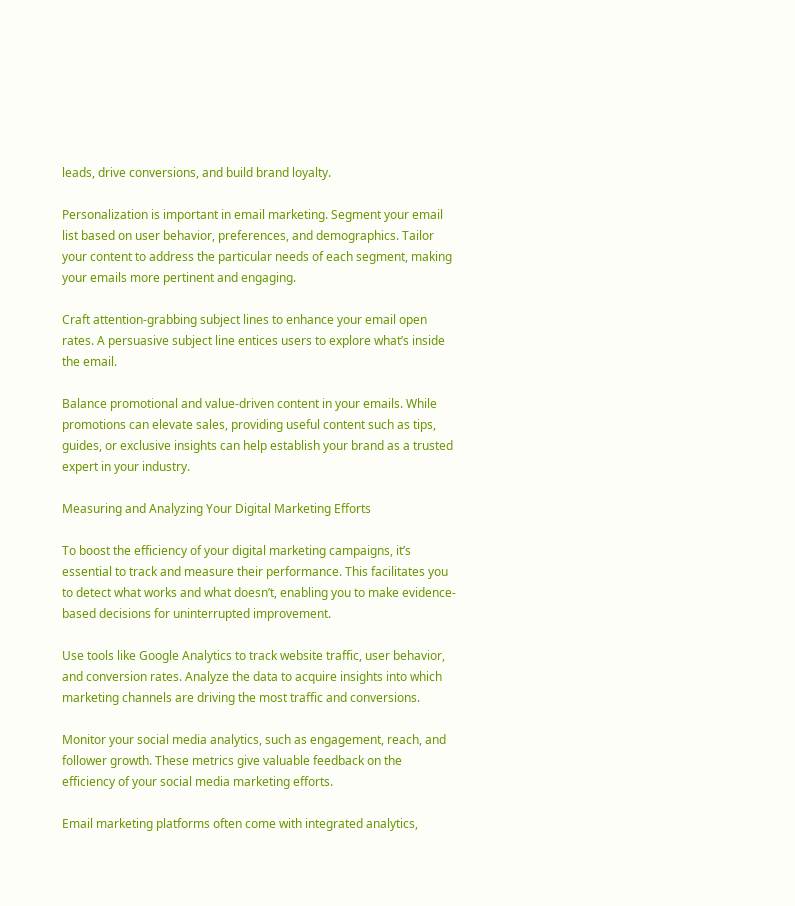leads, drive conversions, and build brand loyalty.

Personalization is important in email marketing. Segment your email list based on user behavior, preferences, and demographics. Tailor your content to address the particular needs of each segment, making your emails more pertinent and engaging.

Craft attention-grabbing subject lines to enhance your email open rates. A persuasive subject line entices users to explore what’s inside the email.

Balance promotional and value-driven content in your emails. While promotions can elevate sales, providing useful content such as tips, guides, or exclusive insights can help establish your brand as a trusted expert in your industry.

Measuring and Analyzing Your Digital Marketing Efforts

To boost the efficiency of your digital marketing campaigns, it’s essential to track and measure their performance. This facilitates you to detect what works and what doesn’t, enabling you to make evidence-based decisions for uninterrupted improvement.

Use tools like Google Analytics to track website traffic, user behavior, and conversion rates. Analyze the data to acquire insights into which marketing channels are driving the most traffic and conversions.

Monitor your social media analytics, such as engagement, reach, and follower growth. These metrics give valuable feedback on the efficiency of your social media marketing efforts.

Email marketing platforms often come with integrated analytics,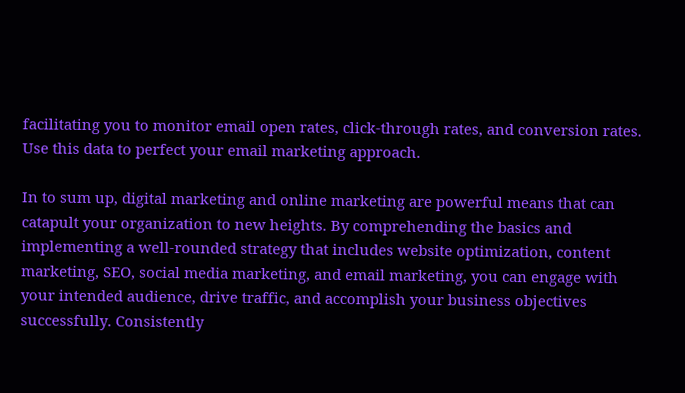facilitating you to monitor email open rates, click-through rates, and conversion rates. Use this data to perfect your email marketing approach.

In to sum up, digital marketing and online marketing are powerful means that can catapult your organization to new heights. By comprehending the basics and implementing a well-rounded strategy that includes website optimization, content marketing, SEO, social media marketing, and email marketing, you can engage with your intended audience, drive traffic, and accomplish your business objectives successfully. Consistently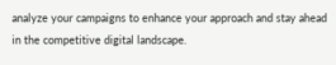analyze your campaigns to enhance your approach and stay ahead in the competitive digital landscape.